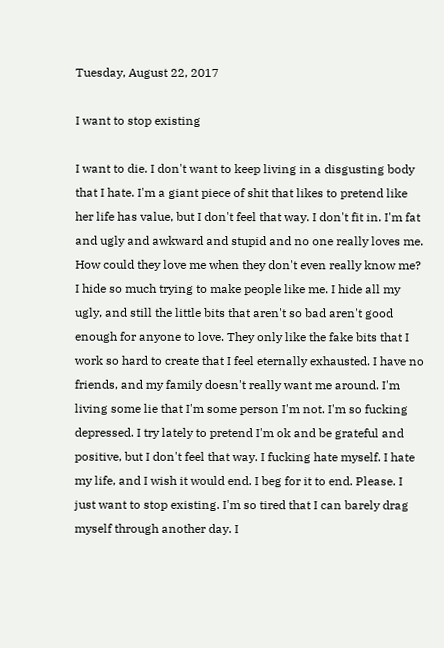Tuesday, August 22, 2017

I want to stop existing

I want to die. I don't want to keep living in a disgusting body that I hate. I'm a giant piece of shit that likes to pretend like her life has value, but I don't feel that way. I don't fit in. I'm fat and ugly and awkward and stupid and no one really loves me. How could they love me when they don't even really know me? I hide so much trying to make people like me. I hide all my ugly, and still the little bits that aren't so bad aren't good enough for anyone to love. They only like the fake bits that I work so hard to create that I feel eternally exhausted. I have no friends, and my family doesn't really want me around. I'm living some lie that I'm some person I'm not. I'm so fucking depressed. I try lately to pretend I'm ok and be grateful and positive, but I don't feel that way. I fucking hate myself. I hate my life, and I wish it would end. I beg for it to end. Please. I just want to stop existing. I'm so tired that I can barely drag myself through another day. I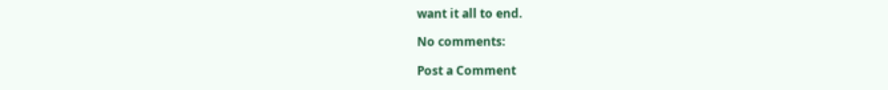want it all to end.

No comments:

Post a Comment